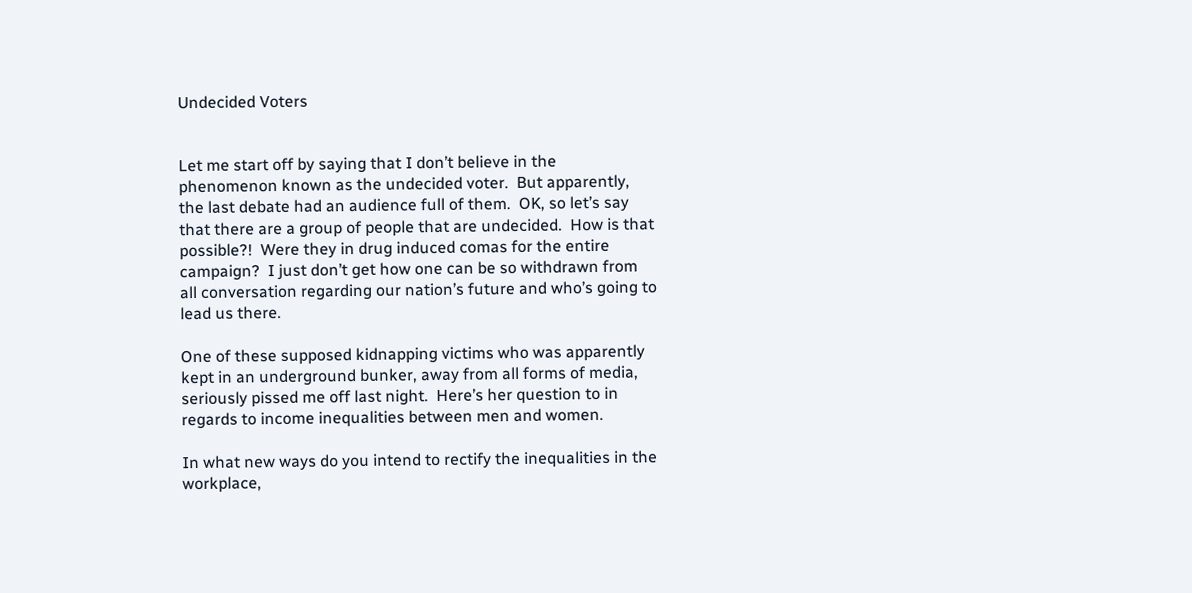Undecided Voters


Let me start off by saying that I don’t believe in the phenomenon known as the undecided voter.  But apparently, the last debate had an audience full of them.  OK, so let’s say that there are a group of people that are undecided.  How is that possible?!  Were they in drug induced comas for the entire campaign?  I just don’t get how one can be so withdrawn from all conversation regarding our nation’s future and who’s going to lead us there.

One of these supposed kidnapping victims who was apparently kept in an underground bunker, away from all forms of media, seriously pissed me off last night.  Here’s her question to in regards to income inequalities between men and women.

In what new ways do you intend to rectify the inequalities in the workplace,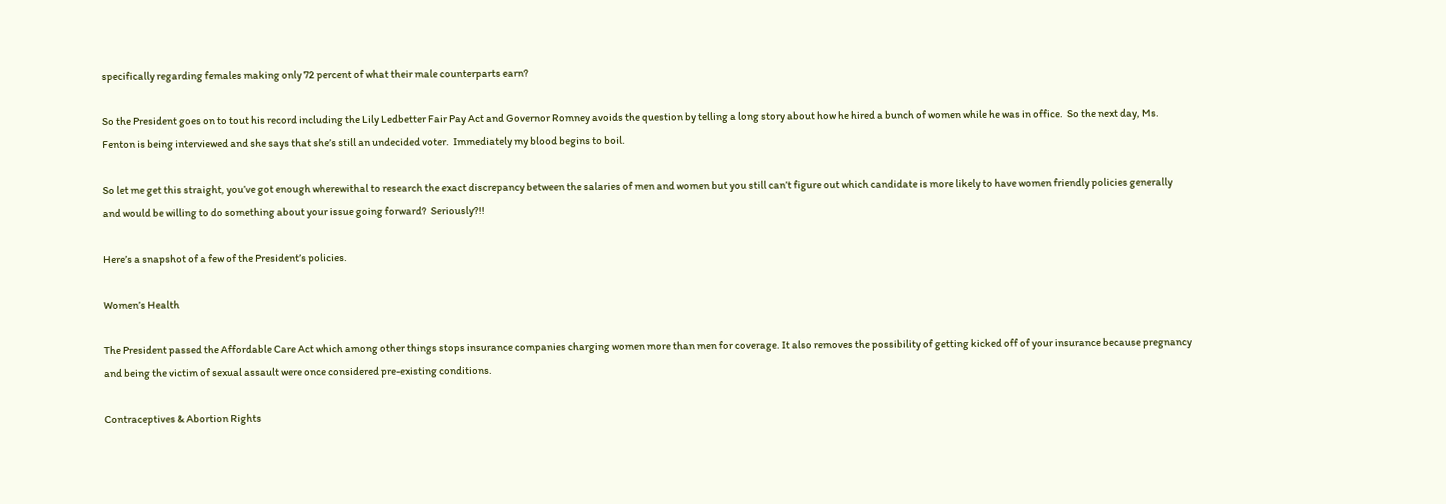specifically regarding females making only 72 percent of what their male counterparts earn?

So the President goes on to tout his record including the Lily Ledbetter Fair Pay Act and Governor Romney avoids the question by telling a long story about how he hired a bunch of women while he was in office.  So the next day, Ms. Fenton is being interviewed and she says that she’s still an undecided voter.  Immediately my blood begins to boil.

So let me get this straight, you’ve got enough wherewithal to research the exact discrepancy between the salaries of men and women but you still can’t figure out which candidate is more likely to have women friendly policies generally and would be willing to do something about your issue going forward?  Seriously?!!

Here’s a snapshot of a few of the President’s policies.

Women’s Health

The President passed the Affordable Care Act which among other things stops insurance companies charging women more than men for coverage. It also removes the possibility of getting kicked off of your insurance because pregnancy and being the victim of sexual assault were once considered pre-existing conditions.

Contraceptives & Abortion Rights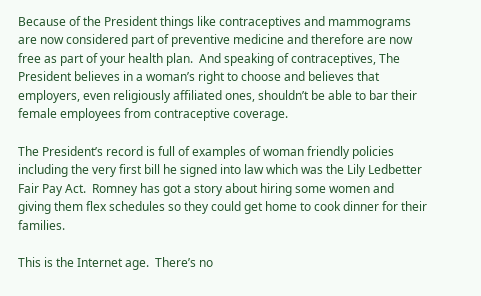Because of the President things like contraceptives and mammograms are now considered part of preventive medicine and therefore are now free as part of your health plan.  And speaking of contraceptives, The President believes in a woman’s right to choose and believes that employers, even religiously affiliated ones, shouldn’t be able to bar their female employees from contraceptive coverage.

The President’s record is full of examples of woman friendly policies including the very first bill he signed into law which was the Lily Ledbetter Fair Pay Act.  Romney has got a story about hiring some women and giving them flex schedules so they could get home to cook dinner for their families.

This is the Internet age.  There’s no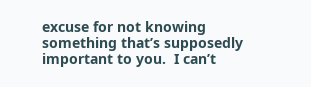excuse for not knowing something that’s supposedly important to you.  I can’t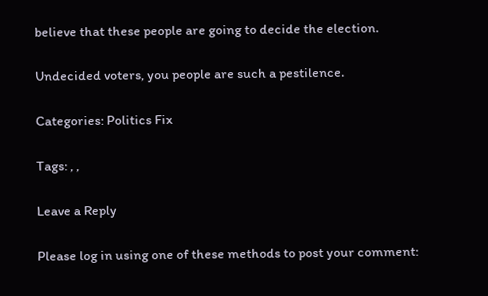believe that these people are going to decide the election.

Undecided voters, you people are such a pestilence.

Categories: Politics Fix

Tags: , ,

Leave a Reply

Please log in using one of these methods to post your comment: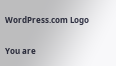WordPress.com Logo

You are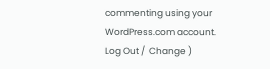commenting using your WordPress.com account. Log Out /  Change )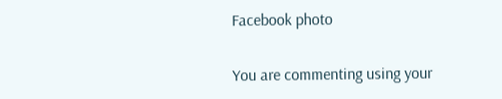Facebook photo

You are commenting using your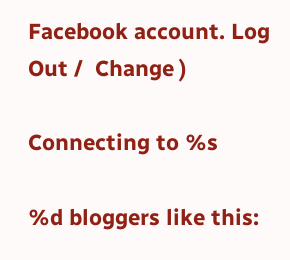Facebook account. Log Out /  Change )

Connecting to %s

%d bloggers like this: